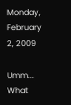Monday, February 2, 2009

Umm... What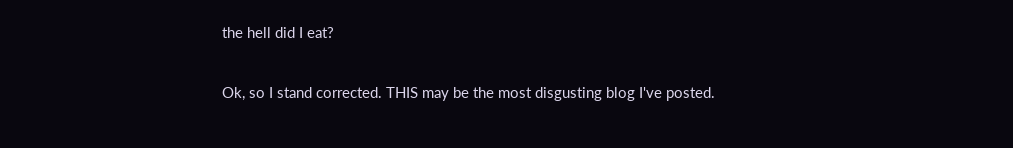the hell did I eat?

Ok, so I stand corrected. THIS may be the most disgusting blog I've posted.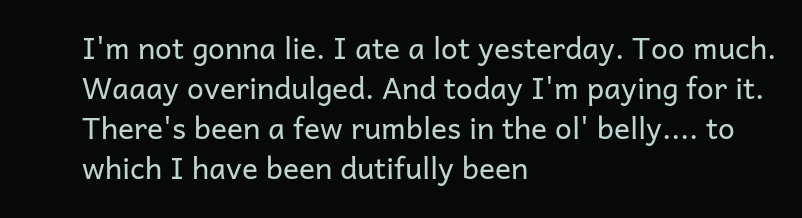I'm not gonna lie. I ate a lot yesterday. Too much. Waaay overindulged. And today I'm paying for it. There's been a few rumbles in the ol' belly.... to which I have been dutifully been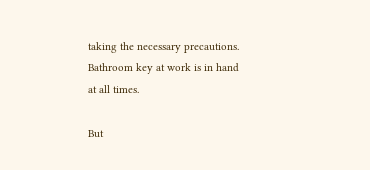taking the necessary precautions. Bathroom key at work is in hand at all times.

But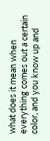what does it mean when everything comes out a certain color, and you know up and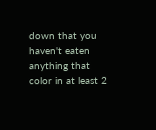down that you haven't eaten anything that color in at least 2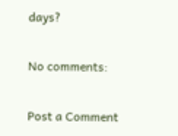days?

No comments:

Post a Comment